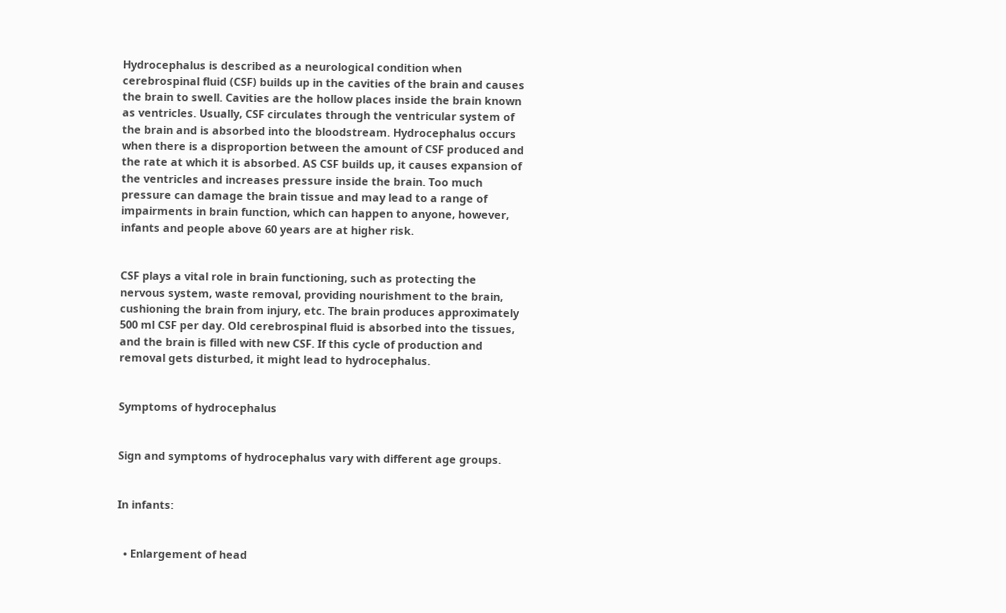Hydrocephalus is described as a neurological condition when cerebrospinal fluid (CSF) builds up in the cavities of the brain and causes the brain to swell. Cavities are the hollow places inside the brain known as ventricles. Usually, CSF circulates through the ventricular system of the brain and is absorbed into the bloodstream. Hydrocephalus occurs when there is a disproportion between the amount of CSF produced and the rate at which it is absorbed. AS CSF builds up, it causes expansion of the ventricles and increases pressure inside the brain. Too much pressure can damage the brain tissue and may lead to a range of impairments in brain function, which can happen to anyone, however, infants and people above 60 years are at higher risk.


CSF plays a vital role in brain functioning, such as protecting the nervous system, waste removal, providing nourishment to the brain, cushioning the brain from injury, etc. The brain produces approximately 500 ml CSF per day. Old cerebrospinal fluid is absorbed into the tissues, and the brain is filled with new CSF. If this cycle of production and removal gets disturbed, it might lead to hydrocephalus.


Symptoms of hydrocephalus


Sign and symptoms of hydrocephalus vary with different age groups.


In infants:


  • Enlargement of head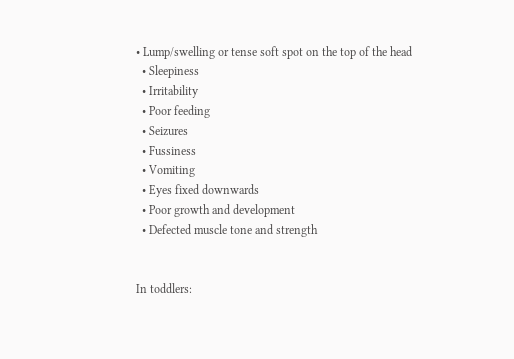• Lump/swelling or tense soft spot on the top of the head
  • Sleepiness
  • Irritability
  • Poor feeding
  • Seizures
  • Fussiness
  • Vomiting
  • Eyes fixed downwards
  • Poor growth and development
  • Defected muscle tone and strength


In toddlers: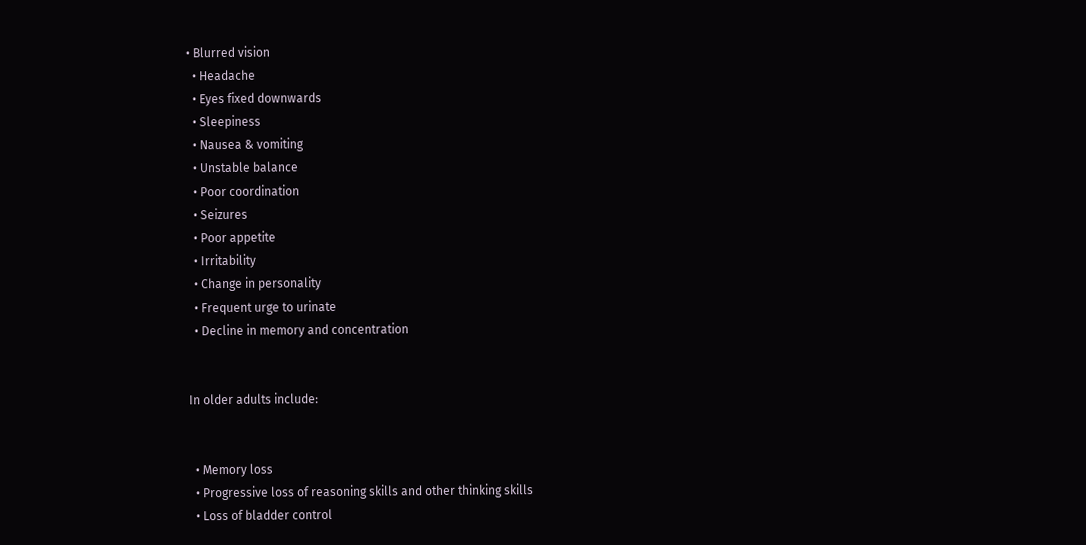• Blurred vision
  • Headache
  • Eyes fixed downwards
  • Sleepiness
  • Nausea & vomiting
  • Unstable balance
  • Poor coordination
  • Seizures
  • Poor appetite
  • Irritability
  • Change in personality
  • Frequent urge to urinate
  • Decline in memory and concentration


In older adults include:


  • Memory loss
  • Progressive loss of reasoning skills and other thinking skills
  • Loss of bladder control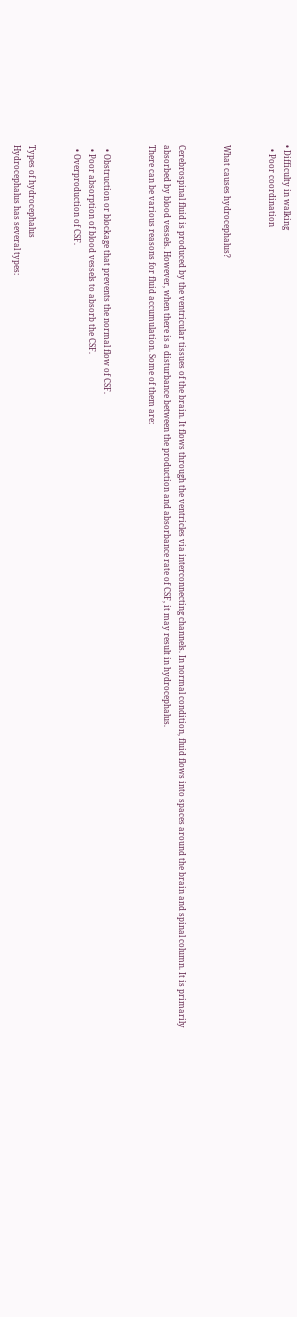• Difficulty in walking
  • Poor coordination


What causes hydrocephalus?


Cerebrospinal fluid is produced by the ventricular tissues of the brain. It flows through the ventricles via interconnecting channels. In normal condition, fluid flows into spaces around the brain and spinal column. It is primarily absorbed by blood vessels. However, when there is a disturbance between the production and absorbance rate of CSF, it may result in hydrocephalus.
There can be various reasons for fluid accumulation. Some of them are:


  • Obstruction or blockage that prevents the normal flow of CSF.
  • Poor absorption of blood vessels to absorb the CSF.
  • Overproduction of CSF.


Types of hydrocephalus
Hydrocephalus has several types: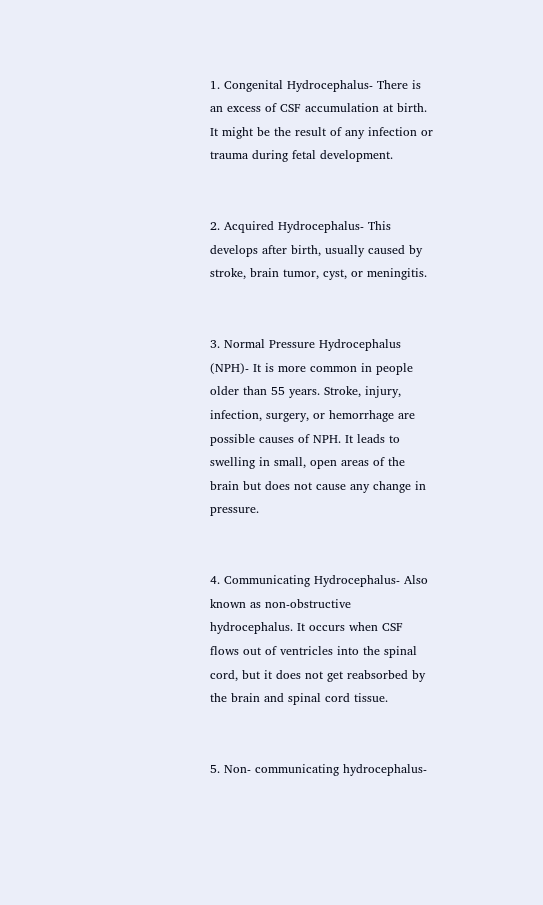1. Congenital Hydrocephalus- There is an excess of CSF accumulation at birth. It might be the result of any infection or trauma during fetal development.


2. Acquired Hydrocephalus- This develops after birth, usually caused by stroke, brain tumor, cyst, or meningitis.


3. Normal Pressure Hydrocephalus (NPH)- It is more common in people older than 55 years. Stroke, injury, infection, surgery, or hemorrhage are possible causes of NPH. It leads to swelling in small, open areas of the brain but does not cause any change in pressure.


4. Communicating Hydrocephalus- Also known as non-obstructive hydrocephalus. It occurs when CSF flows out of ventricles into the spinal cord, but it does not get reabsorbed by the brain and spinal cord tissue.


5. Non- communicating hydrocephalus-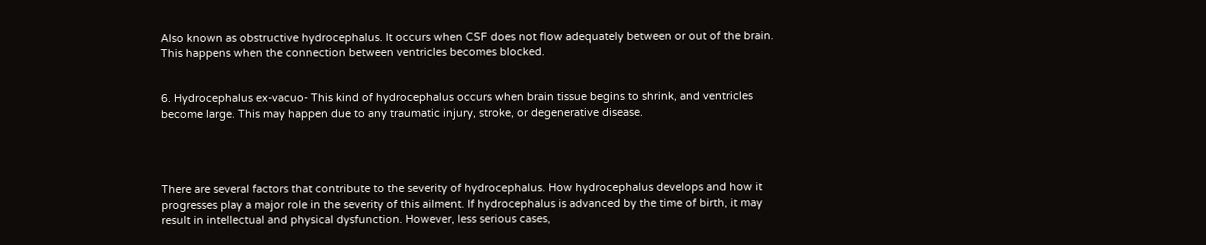Also known as obstructive hydrocephalus. It occurs when CSF does not flow adequately between or out of the brain. This happens when the connection between ventricles becomes blocked.


6. Hydrocephalus ex-vacuo- This kind of hydrocephalus occurs when brain tissue begins to shrink, and ventricles become large. This may happen due to any traumatic injury, stroke, or degenerative disease.




There are several factors that contribute to the severity of hydrocephalus. How hydrocephalus develops and how it progresses play a major role in the severity of this ailment. If hydrocephalus is advanced by the time of birth, it may result in intellectual and physical dysfunction. However, less serious cases,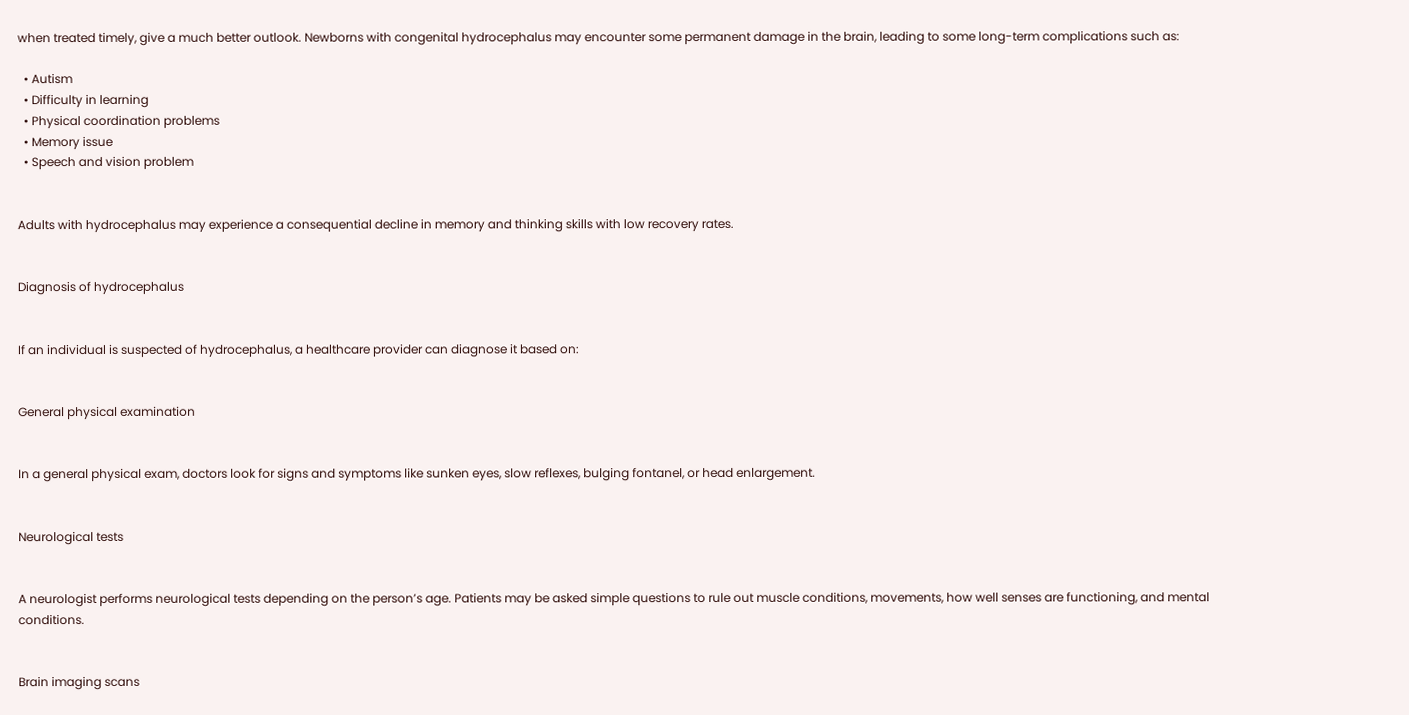when treated timely, give a much better outlook. Newborns with congenital hydrocephalus may encounter some permanent damage in the brain, leading to some long-term complications such as:

  • Autism
  • Difficulty in learning
  • Physical coordination problems
  • Memory issue
  • Speech and vision problem


Adults with hydrocephalus may experience a consequential decline in memory and thinking skills with low recovery rates.


Diagnosis of hydrocephalus


If an individual is suspected of hydrocephalus, a healthcare provider can diagnose it based on:


General physical examination


In a general physical exam, doctors look for signs and symptoms like sunken eyes, slow reflexes, bulging fontanel, or head enlargement.


Neurological tests


A neurologist performs neurological tests depending on the person’s age. Patients may be asked simple questions to rule out muscle conditions, movements, how well senses are functioning, and mental conditions.


Brain imaging scans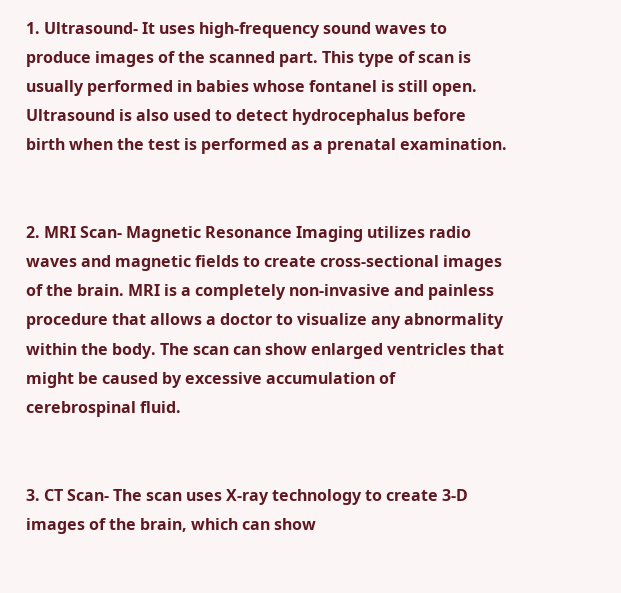1. Ultrasound- It uses high-frequency sound waves to produce images of the scanned part. This type of scan is usually performed in babies whose fontanel is still open. Ultrasound is also used to detect hydrocephalus before birth when the test is performed as a prenatal examination.


2. MRI Scan- Magnetic Resonance Imaging utilizes radio waves and magnetic fields to create cross-sectional images of the brain. MRI is a completely non-invasive and painless procedure that allows a doctor to visualize any abnormality within the body. The scan can show enlarged ventricles that might be caused by excessive accumulation of cerebrospinal fluid.


3. CT Scan- The scan uses X-ray technology to create 3-D images of the brain, which can show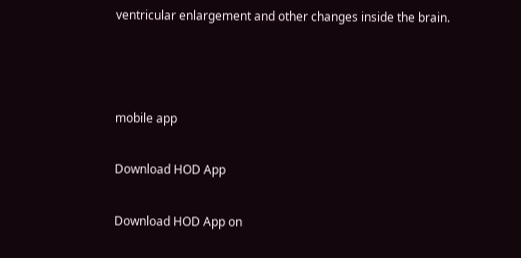ventricular enlargement and other changes inside the brain.



mobile app

Download HOD App

Download HOD App on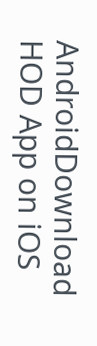AndroidDownload HOD App on iOS